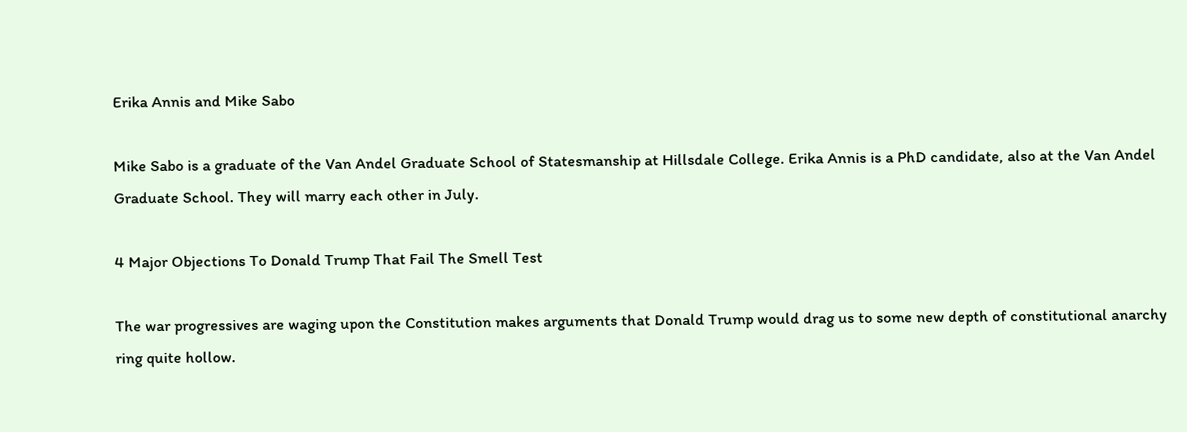Erika Annis and Mike Sabo

Mike Sabo is a graduate of the Van Andel Graduate School of Statesmanship at Hillsdale College. Erika Annis is a PhD candidate, also at the Van Andel Graduate School. They will marry each other in July.

4 Major Objections To Donald Trump That Fail The Smell Test

The war progressives are waging upon the Constitution makes arguments that Donald Trump would drag us to some new depth of constitutional anarchy ring quite hollow.